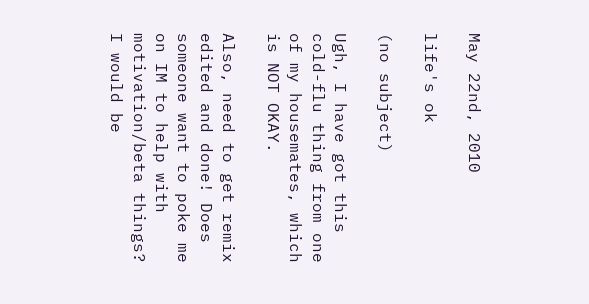May 22nd, 2010

life's ok

(no subject)

Ugh, I have got this cold-flu thing from one of my housemates, which is NOT OKAY.

Also, need to get remix edited and done! Does someone want to poke me on IM to help with motivation/beta things? I would be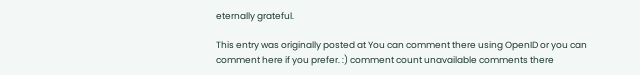eternally grateful.

This entry was originally posted at You can comment there using OpenID or you can comment here if you prefer. :) comment count unavailable comments there